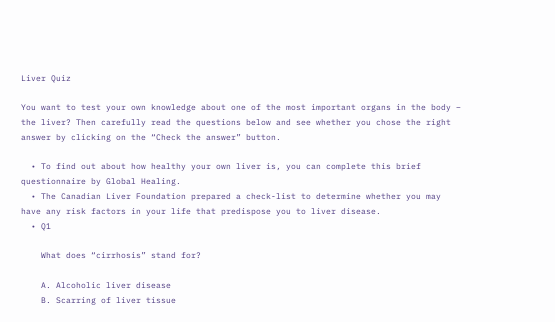Liver Quiz

You want to test your own knowledge about one of the most important organs in the body – the liver? Then carefully read the questions below and see whether you chose the right answer by clicking on the “Check the answer” button.

  • To find out about how healthy your own liver is, you can complete this brief questionnaire by Global Healing.
  • The Canadian Liver Foundation prepared a check-list to determine whether you may have any risk factors in your life that predispose you to liver disease.
  • Q1

    What does “cirrhosis” stand for?

    A. Alcoholic liver disease
    B. Scarring of liver tissue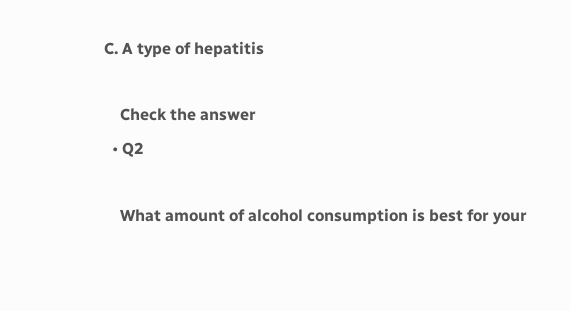C. A type of hepatitis

    Check the answer
  • Q2

    What amount of alcohol consumption is best for your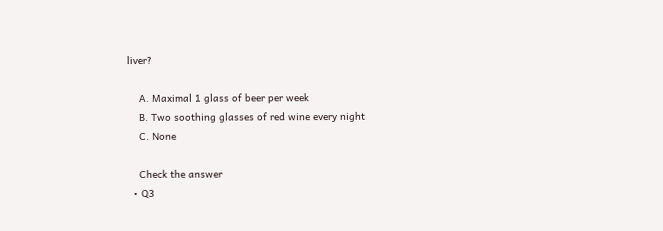liver?

    A. Maximal 1 glass of beer per week
    B. Two soothing glasses of red wine every night
    C. None

    Check the answer
  • Q3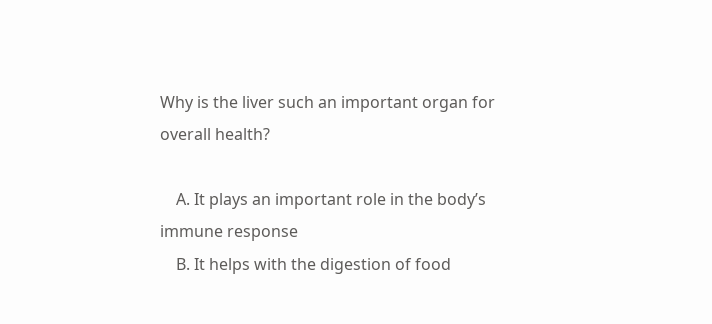Why is the liver such an important organ for overall health?

    A. It plays an important role in the body’s immune response
    B. It helps with the digestion of food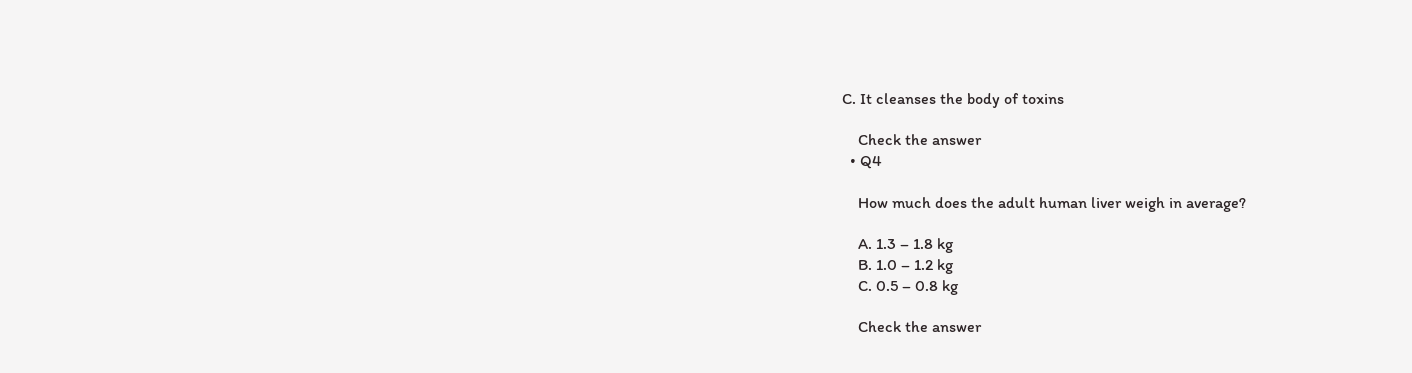C. It cleanses the body of toxins

    Check the answer
  • Q4

    How much does the adult human liver weigh in average?

    A. 1.3 – 1.8 kg
    B. 1.0 – 1.2 kg
    C. 0.5 – 0.8 kg

    Check the answer